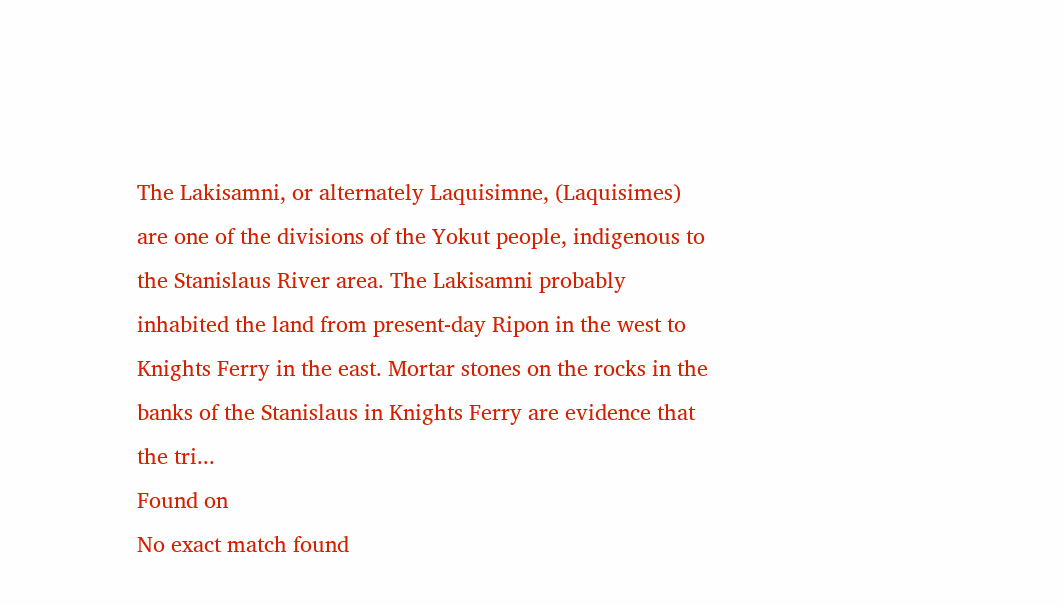The Lakisamni, or alternately Laquisimne, (Laquisimes) are one of the divisions of the Yokut people, indigenous to the Stanislaus River area. The Lakisamni probably inhabited the land from present-day Ripon in the west to Knights Ferry in the east. Mortar stones on the rocks in the banks of the Stanislaus in Knights Ferry are evidence that the tri...
Found on
No exact match found